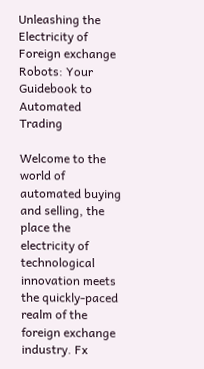Unleashing the Electricity of Foreign exchange Robots: Your Guidebook to Automated Trading

Welcome to the world of automated buying and selling, the place the electricity of technological innovation meets the quickly-paced realm of the foreign exchange industry. Fx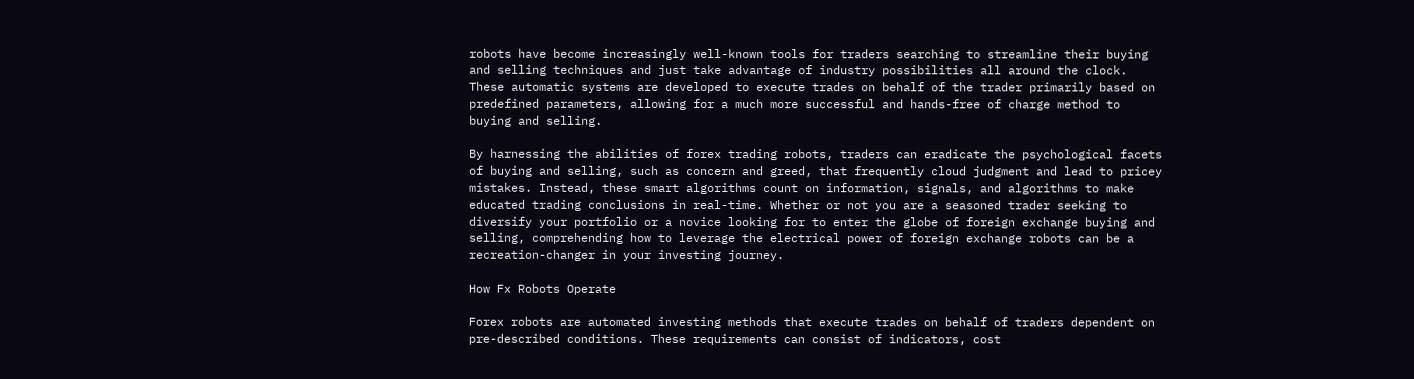robots have become increasingly well-known tools for traders searching to streamline their buying and selling techniques and just take advantage of industry possibilities all around the clock. These automatic systems are developed to execute trades on behalf of the trader primarily based on predefined parameters, allowing for a much more successful and hands-free of charge method to buying and selling.

By harnessing the abilities of forex trading robots, traders can eradicate the psychological facets of buying and selling, such as concern and greed, that frequently cloud judgment and lead to pricey mistakes. Instead, these smart algorithms count on information, signals, and algorithms to make educated trading conclusions in real-time. Whether or not you are a seasoned trader seeking to diversify your portfolio or a novice looking for to enter the globe of foreign exchange buying and selling, comprehending how to leverage the electrical power of foreign exchange robots can be a recreation-changer in your investing journey.

How Fx Robots Operate

Forex robots are automated investing methods that execute trades on behalf of traders dependent on pre-described conditions. These requirements can consist of indicators, cost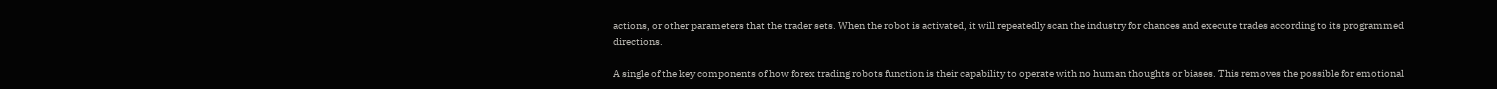actions, or other parameters that the trader sets. When the robot is activated, it will repeatedly scan the industry for chances and execute trades according to its programmed directions.

A single of the key components of how forex trading robots function is their capability to operate with no human thoughts or biases. This removes the possible for emotional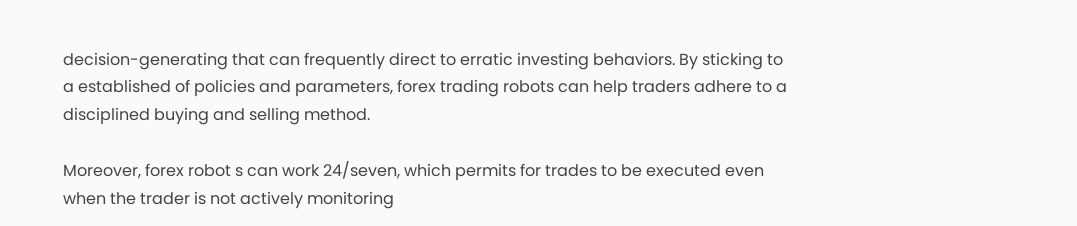decision-generating that can frequently direct to erratic investing behaviors. By sticking to a established of policies and parameters, forex trading robots can help traders adhere to a disciplined buying and selling method.

Moreover, forex robot s can work 24/seven, which permits for trades to be executed even when the trader is not actively monitoring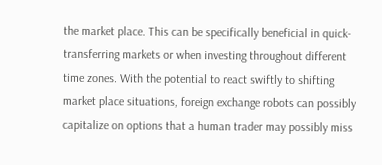the market place. This can be specifically beneficial in quick-transferring markets or when investing throughout different time zones. With the potential to react swiftly to shifting market place situations, foreign exchange robots can possibly capitalize on options that a human trader may possibly miss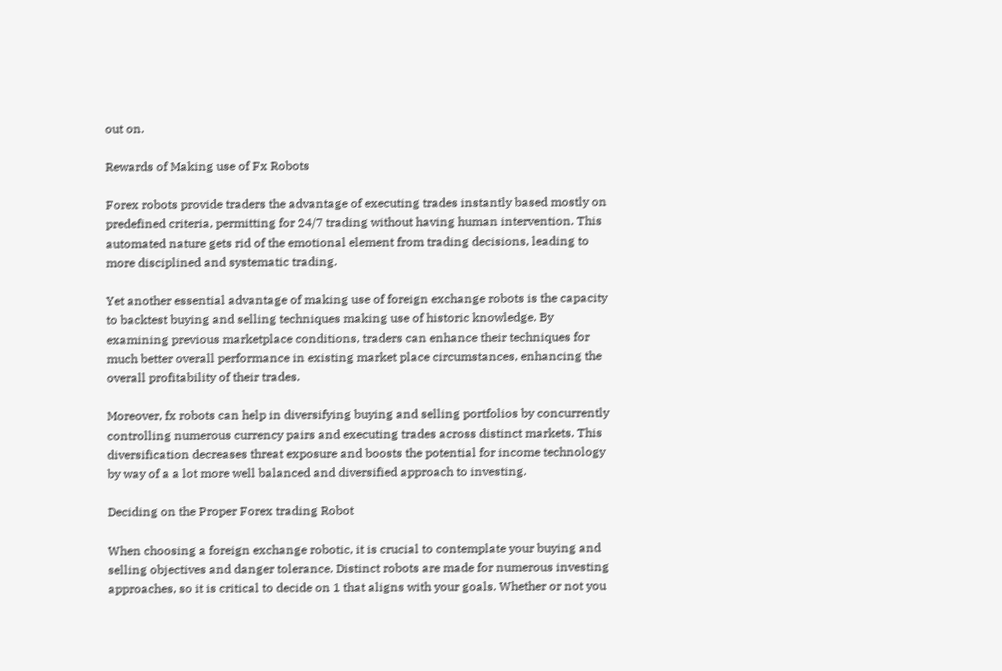out on.

Rewards of Making use of Fx Robots

Forex robots provide traders the advantage of executing trades instantly based mostly on predefined criteria, permitting for 24/7 trading without having human intervention. This automated nature gets rid of the emotional element from trading decisions, leading to more disciplined and systematic trading.

Yet another essential advantage of making use of foreign exchange robots is the capacity to backtest buying and selling techniques making use of historic knowledge. By examining previous marketplace conditions, traders can enhance their techniques for much better overall performance in existing market place circumstances, enhancing the overall profitability of their trades.

Moreover, fx robots can help in diversifying buying and selling portfolios by concurrently controlling numerous currency pairs and executing trades across distinct markets. This diversification decreases threat exposure and boosts the potential for income technology by way of a a lot more well balanced and diversified approach to investing.

Deciding on the Proper Forex trading Robot

When choosing a foreign exchange robotic, it is crucial to contemplate your buying and selling objectives and danger tolerance. Distinct robots are made for numerous investing approaches, so it is critical to decide on 1 that aligns with your goals. Whether or not you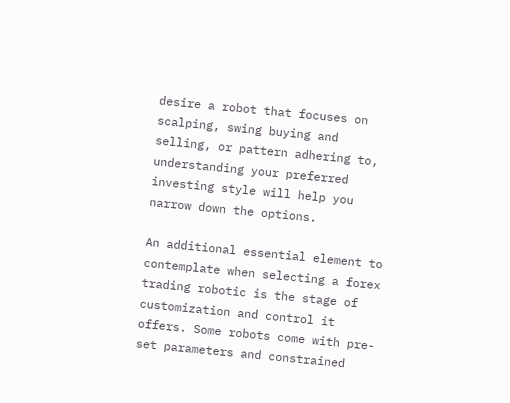desire a robot that focuses on scalping, swing buying and selling, or pattern adhering to, understanding your preferred investing style will help you narrow down the options.

An additional essential element to contemplate when selecting a forex trading robotic is the stage of customization and control it offers. Some robots come with pre-set parameters and constrained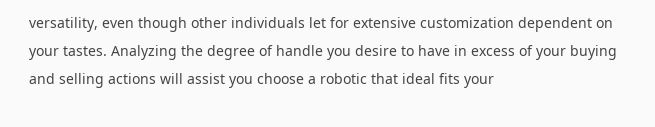versatility, even though other individuals let for extensive customization dependent on your tastes. Analyzing the degree of handle you desire to have in excess of your buying and selling actions will assist you choose a robotic that ideal fits your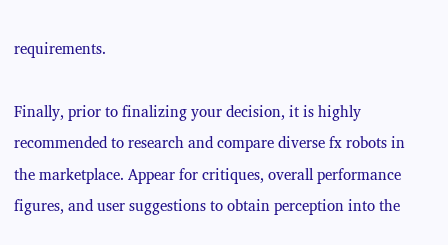requirements.

Finally, prior to finalizing your decision, it is highly recommended to research and compare diverse fx robots in the marketplace. Appear for critiques, overall performance figures, and user suggestions to obtain perception into the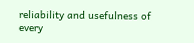reliability and usefulness of every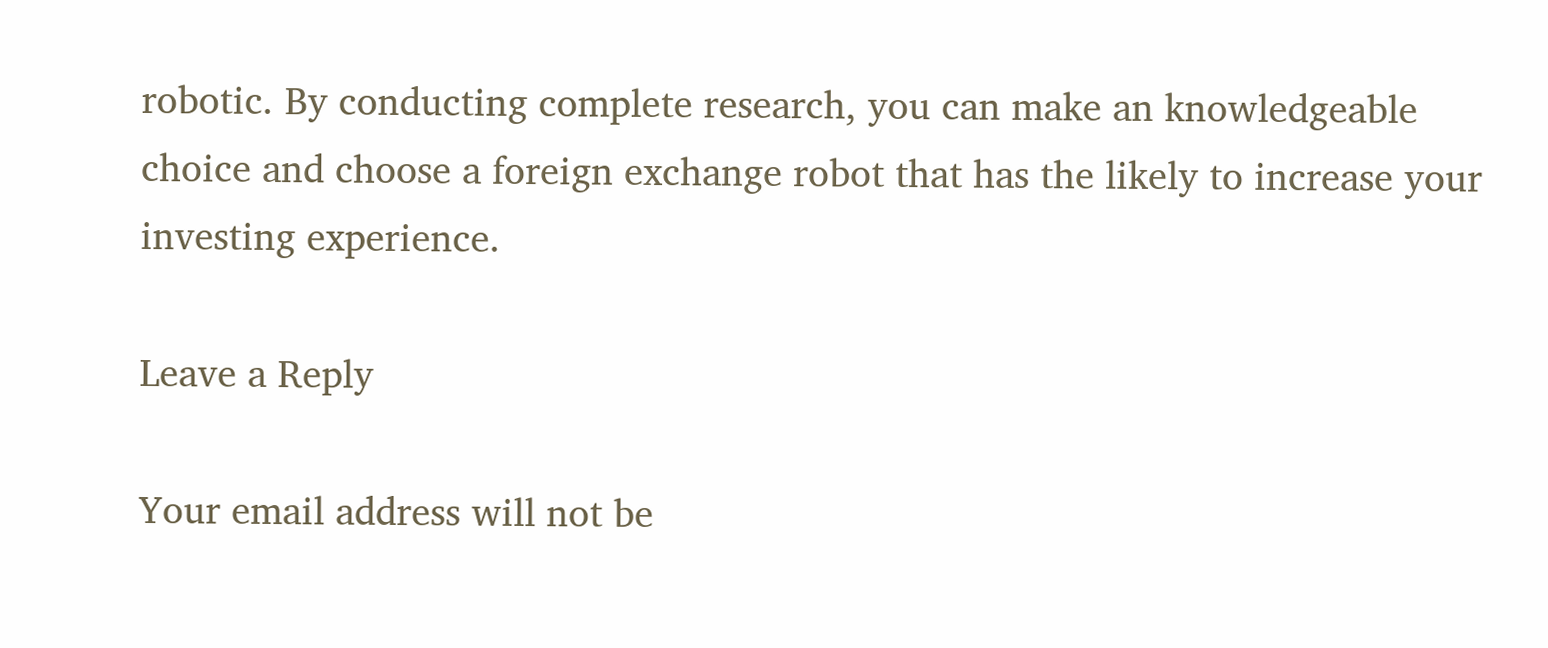robotic. By conducting complete research, you can make an knowledgeable choice and choose a foreign exchange robot that has the likely to increase your investing experience.

Leave a Reply

Your email address will not be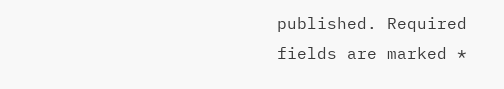published. Required fields are marked *